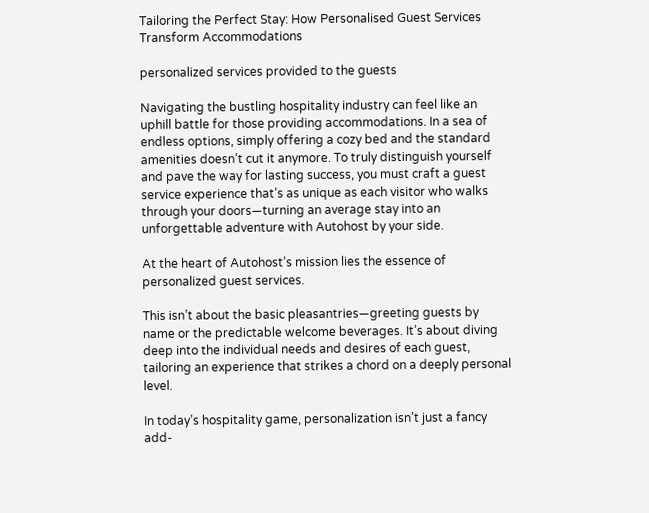Tailoring the Perfect Stay: How Personalised Guest Services Transform Accommodations

personalized services provided to the guests

Navigating the bustling hospitality industry can feel like an uphill battle for those providing accommodations. In a sea of endless options, simply offering a cozy bed and the standard amenities doesn’t cut it anymore. To truly distinguish yourself and pave the way for lasting success, you must craft a guest service experience that’s as unique as each visitor who walks through your doors—turning an average stay into an unforgettable adventure with Autohost by your side.

At the heart of Autohost’s mission lies the essence of personalized guest services.

This isn’t about the basic pleasantries—greeting guests by name or the predictable welcome beverages. It’s about diving deep into the individual needs and desires of each guest, tailoring an experience that strikes a chord on a deeply personal level.

In today’s hospitality game, personalization isn’t just a fancy add-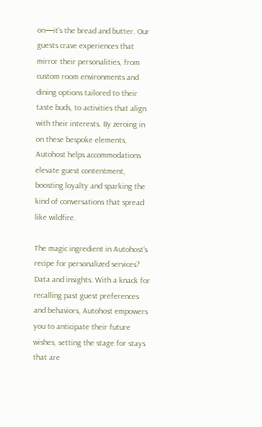on—it’s the bread and butter. Our guests crave experiences that mirror their personalities, from custom room environments and dining options tailored to their taste buds, to activities that align with their interests. By zeroing in on these bespoke elements, Autohost helps accommodations elevate guest contentment, boosting loyalty and sparking the kind of conversations that spread like wildfire.

The magic ingredient in Autohost’s recipe for personalized services? Data and insights. With a knack for recalling past guest preferences and behaviors, Autohost empowers you to anticipate their future wishes, setting the stage for stays that are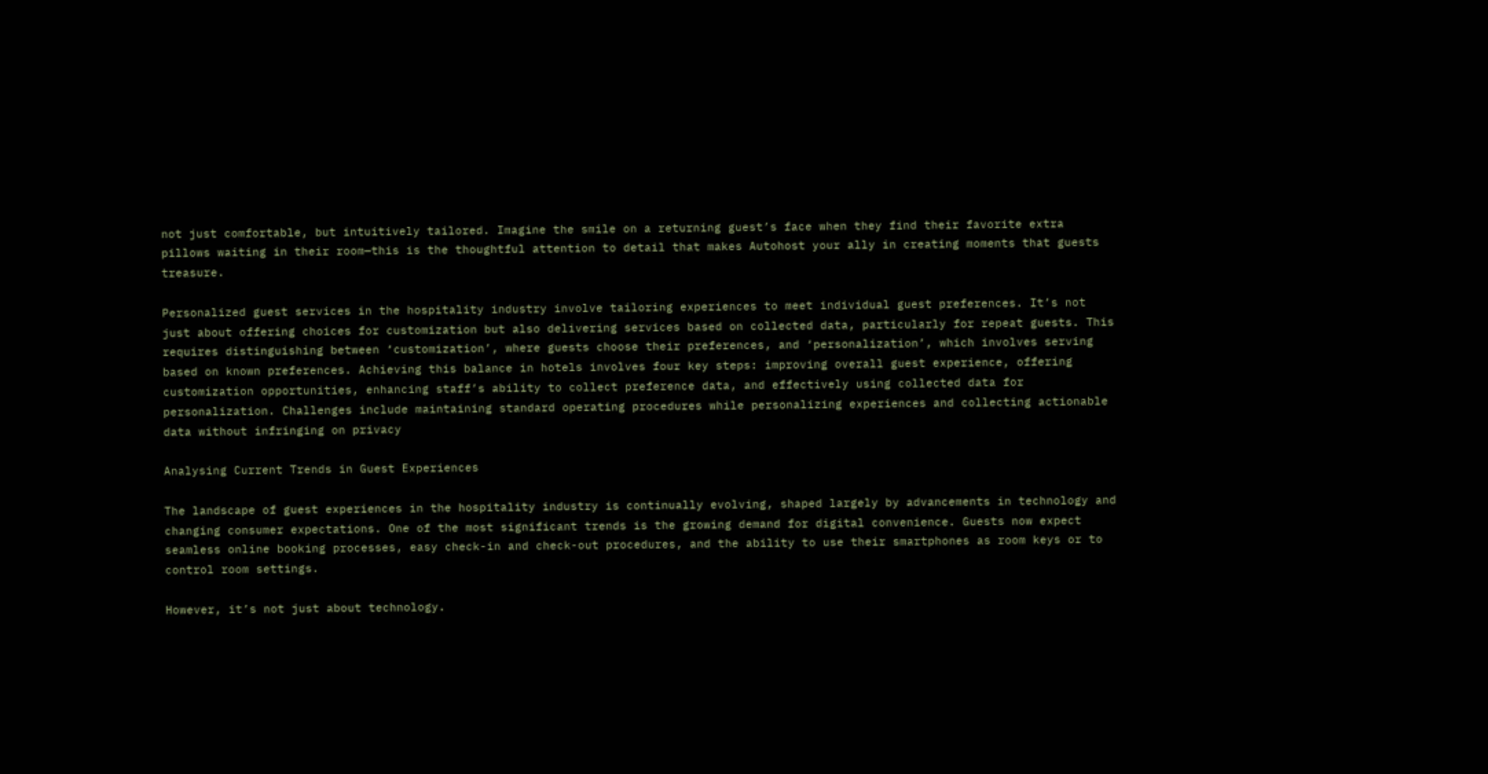not just comfortable, but intuitively tailored. Imagine the smile on a returning guest’s face when they find their favorite extra pillows waiting in their room—this is the thoughtful attention to detail that makes Autohost your ally in creating moments that guests treasure.

Personalized guest services in the hospitality industry involve tailoring experiences to meet individual guest preferences. It’s not just about offering choices for customization but also delivering services based on collected data, particularly for repeat guests. This requires distinguishing between ‘customization’, where guests choose their preferences, and ‘personalization’, which involves serving based on known preferences. Achieving this balance in hotels involves four key steps: improving overall guest experience, offering customization opportunities, enhancing staff’s ability to collect preference data, and effectively using collected data for personalization. Challenges include maintaining standard operating procedures while personalizing experiences and collecting actionable data without infringing on privacy

Analysing Current Trends in Guest Experiences

The landscape of guest experiences in the hospitality industry is continually evolving, shaped largely by advancements in technology and changing consumer expectations. One of the most significant trends is the growing demand for digital convenience. Guests now expect seamless online booking processes, easy check-in and check-out procedures, and the ability to use their smartphones as room keys or to control room settings.

However, it’s not just about technology.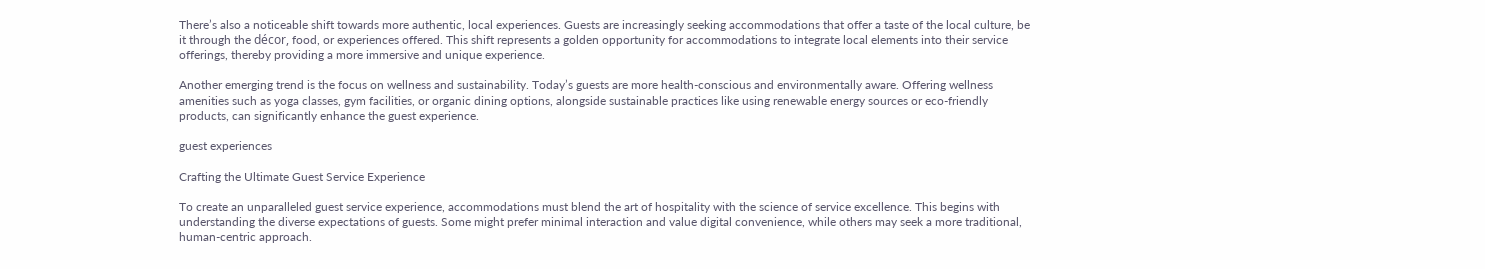There’s also a noticeable shift towards more authentic, local experiences. Guests are increasingly seeking accommodations that offer a taste of the local culture, be it through the décor, food, or experiences offered. This shift represents a golden opportunity for accommodations to integrate local elements into their service offerings, thereby providing a more immersive and unique experience.

Another emerging trend is the focus on wellness and sustainability. Today’s guests are more health-conscious and environmentally aware. Offering wellness amenities such as yoga classes, gym facilities, or organic dining options, alongside sustainable practices like using renewable energy sources or eco-friendly products, can significantly enhance the guest experience.

guest experiences

Crafting the Ultimate Guest Service Experience

To create an unparalleled guest service experience, accommodations must blend the art of hospitality with the science of service excellence. This begins with understanding the diverse expectations of guests. Some might prefer minimal interaction and value digital convenience, while others may seek a more traditional, human-centric approach.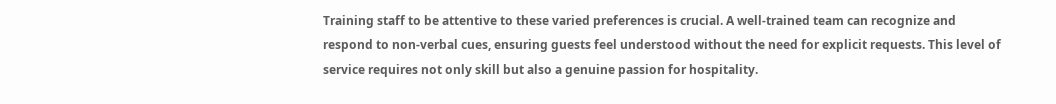Training staff to be attentive to these varied preferences is crucial. A well-trained team can recognize and respond to non-verbal cues, ensuring guests feel understood without the need for explicit requests. This level of service requires not only skill but also a genuine passion for hospitality.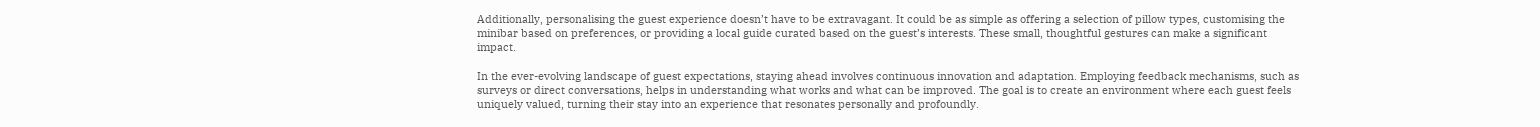Additionally, personalising the guest experience doesn’t have to be extravagant. It could be as simple as offering a selection of pillow types, customising the minibar based on preferences, or providing a local guide curated based on the guest’s interests. These small, thoughtful gestures can make a significant impact.

In the ever-evolving landscape of guest expectations, staying ahead involves continuous innovation and adaptation. Employing feedback mechanisms, such as surveys or direct conversations, helps in understanding what works and what can be improved. The goal is to create an environment where each guest feels uniquely valued, turning their stay into an experience that resonates personally and profoundly.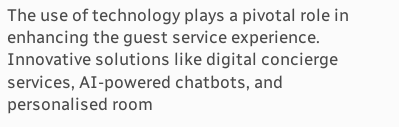The use of technology plays a pivotal role in enhancing the guest service experience. Innovative solutions like digital concierge services, AI-powered chatbots, and personalised room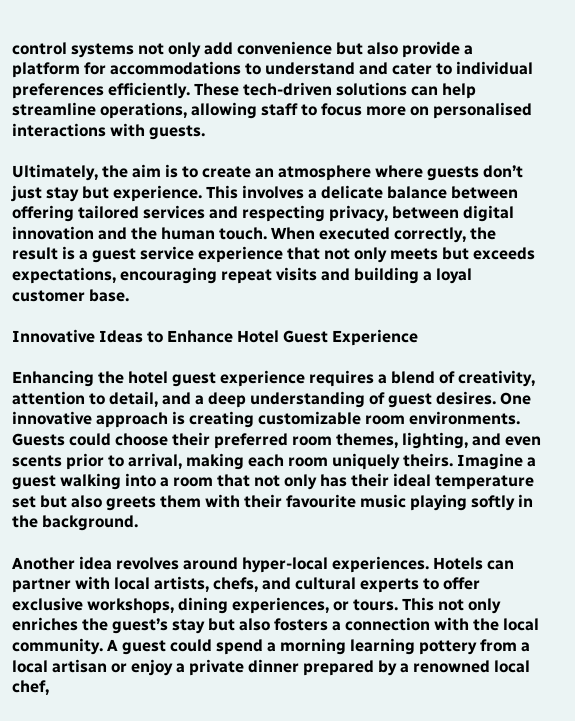control systems not only add convenience but also provide a platform for accommodations to understand and cater to individual preferences efficiently. These tech-driven solutions can help streamline operations, allowing staff to focus more on personalised interactions with guests.

Ultimately, the aim is to create an atmosphere where guests don’t just stay but experience. This involves a delicate balance between offering tailored services and respecting privacy, between digital innovation and the human touch. When executed correctly, the result is a guest service experience that not only meets but exceeds expectations, encouraging repeat visits and building a loyal customer base.

Innovative Ideas to Enhance Hotel Guest Experience

Enhancing the hotel guest experience requires a blend of creativity, attention to detail, and a deep understanding of guest desires. One innovative approach is creating customizable room environments. Guests could choose their preferred room themes, lighting, and even scents prior to arrival, making each room uniquely theirs. Imagine a guest walking into a room that not only has their ideal temperature set but also greets them with their favourite music playing softly in the background.

Another idea revolves around hyper-local experiences. Hotels can partner with local artists, chefs, and cultural experts to offer exclusive workshops, dining experiences, or tours. This not only enriches the guest’s stay but also fosters a connection with the local community. A guest could spend a morning learning pottery from a local artisan or enjoy a private dinner prepared by a renowned local chef,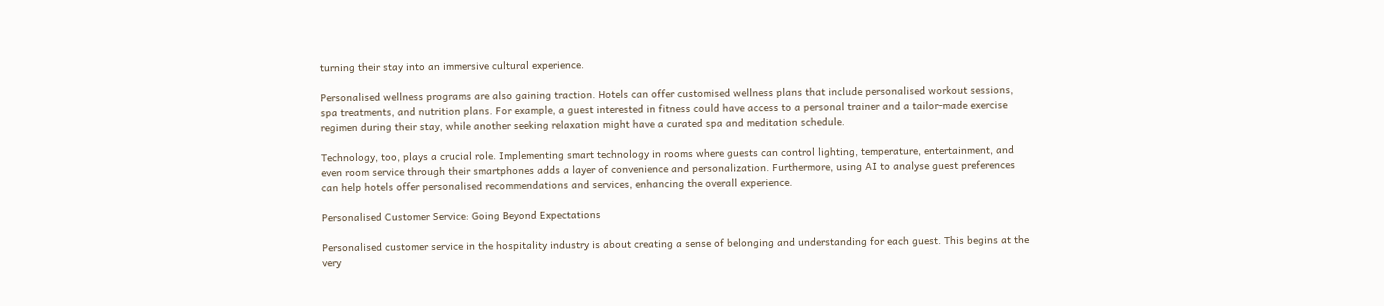turning their stay into an immersive cultural experience.

Personalised wellness programs are also gaining traction. Hotels can offer customised wellness plans that include personalised workout sessions, spa treatments, and nutrition plans. For example, a guest interested in fitness could have access to a personal trainer and a tailor-made exercise regimen during their stay, while another seeking relaxation might have a curated spa and meditation schedule.

Technology, too, plays a crucial role. Implementing smart technology in rooms where guests can control lighting, temperature, entertainment, and even room service through their smartphones adds a layer of convenience and personalization. Furthermore, using AI to analyse guest preferences can help hotels offer personalised recommendations and services, enhancing the overall experience.

Personalised Customer Service: Going Beyond Expectations

Personalised customer service in the hospitality industry is about creating a sense of belonging and understanding for each guest. This begins at the very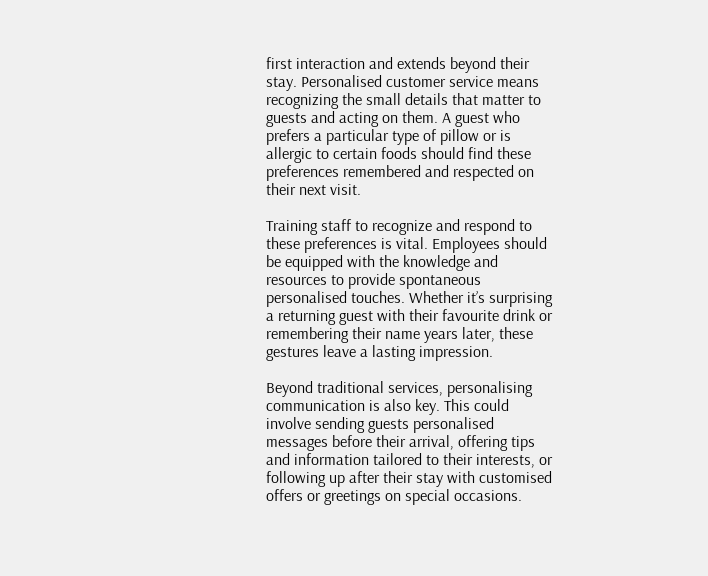first interaction and extends beyond their stay. Personalised customer service means recognizing the small details that matter to guests and acting on them. A guest who prefers a particular type of pillow or is allergic to certain foods should find these preferences remembered and respected on their next visit.

Training staff to recognize and respond to these preferences is vital. Employees should be equipped with the knowledge and resources to provide spontaneous personalised touches. Whether it’s surprising a returning guest with their favourite drink or remembering their name years later, these gestures leave a lasting impression.

Beyond traditional services, personalising communication is also key. This could involve sending guests personalised messages before their arrival, offering tips and information tailored to their interests, or following up after their stay with customised offers or greetings on special occasions.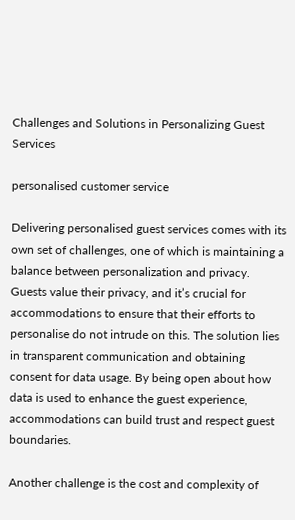Challenges and Solutions in Personalizing Guest Services

personalised customer service

Delivering personalised guest services comes with its own set of challenges, one of which is maintaining a balance between personalization and privacy. Guests value their privacy, and it’s crucial for accommodations to ensure that their efforts to personalise do not intrude on this. The solution lies in transparent communication and obtaining consent for data usage. By being open about how data is used to enhance the guest experience, accommodations can build trust and respect guest boundaries.

Another challenge is the cost and complexity of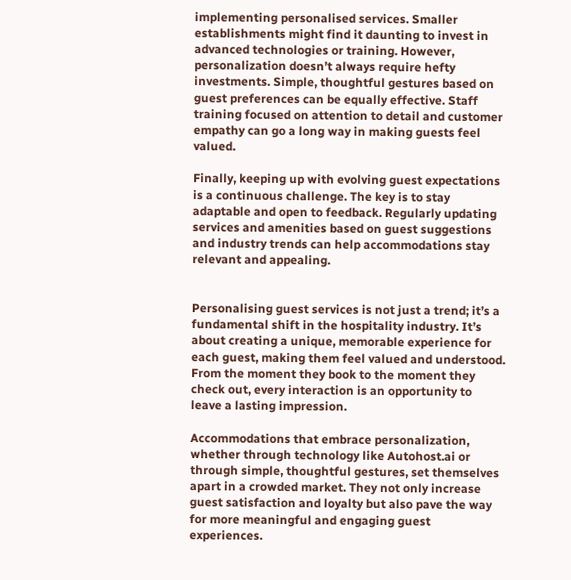implementing personalised services. Smaller establishments might find it daunting to invest in advanced technologies or training. However, personalization doesn’t always require hefty investments. Simple, thoughtful gestures based on guest preferences can be equally effective. Staff training focused on attention to detail and customer empathy can go a long way in making guests feel valued.

Finally, keeping up with evolving guest expectations is a continuous challenge. The key is to stay adaptable and open to feedback. Regularly updating services and amenities based on guest suggestions and industry trends can help accommodations stay relevant and appealing.


Personalising guest services is not just a trend; it’s a fundamental shift in the hospitality industry. It’s about creating a unique, memorable experience for each guest, making them feel valued and understood. From the moment they book to the moment they check out, every interaction is an opportunity to leave a lasting impression.

Accommodations that embrace personalization, whether through technology like Autohost.ai or through simple, thoughtful gestures, set themselves apart in a crowded market. They not only increase guest satisfaction and loyalty but also pave the way for more meaningful and engaging guest experiences.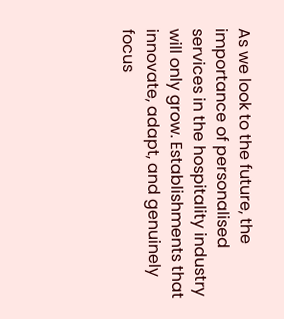As we look to the future, the importance of personalised services in the hospitality industry will only grow. Establishments that innovate, adapt, and genuinely focus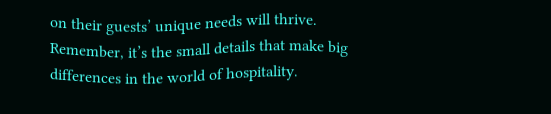on their guests’ unique needs will thrive. Remember, it’s the small details that make big differences in the world of hospitality.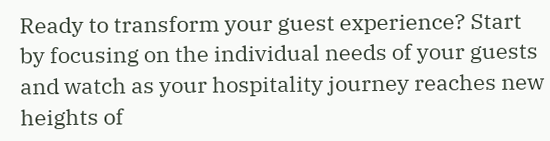Ready to transform your guest experience? Start by focusing on the individual needs of your guests and watch as your hospitality journey reaches new heights of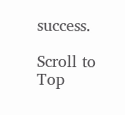success.

Scroll to Top